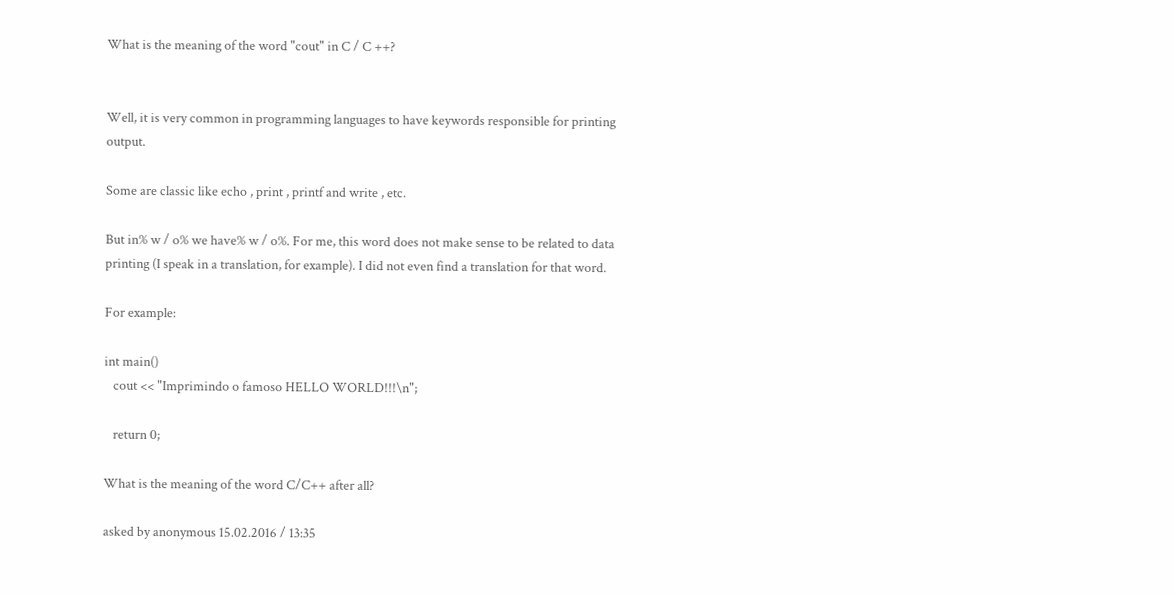What is the meaning of the word "cout" in C / C ++?


Well, it is very common in programming languages to have keywords responsible for printing output.

Some are classic like echo , print , printf and write , etc.

But in% w / o% we have% w / o%. For me, this word does not make sense to be related to data printing (I speak in a translation, for example). I did not even find a translation for that word.

For example:

int main()
   cout << "Imprimindo o famoso HELLO WORLD!!!\n";

   return 0;

What is the meaning of the word C/C++ after all?

asked by anonymous 15.02.2016 / 13:35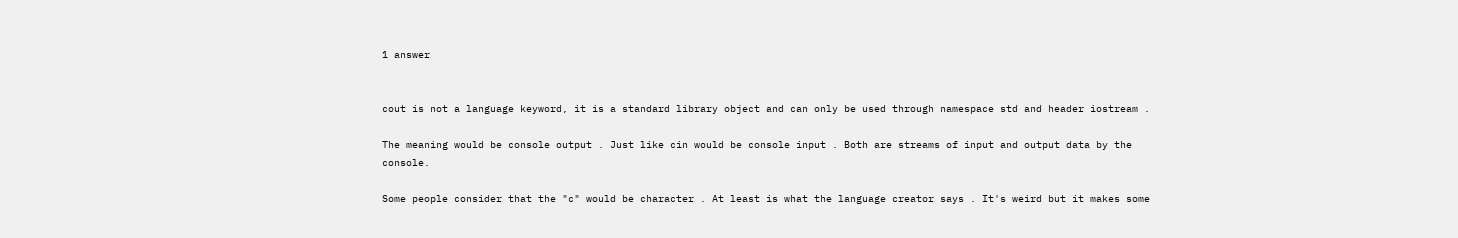1 answer


cout is not a language keyword, it is a standard library object and can only be used through namespace std and header iostream .

The meaning would be console output . Just like cin would be console input . Both are streams of input and output data by the console.

Some people consider that the "c" would be character . At least is what the language creator says . It's weird but it makes some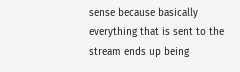sense because basically everything that is sent to the stream ends up being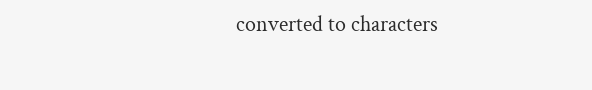converted to characters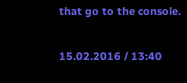that go to the console.

15.02.2016 / 13:40